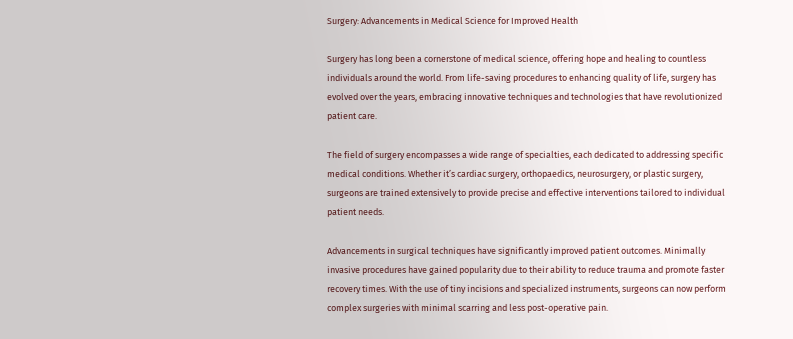Surgery: Advancements in Medical Science for Improved Health

Surgery has long been a cornerstone of medical science, offering hope and healing to countless individuals around the world. From life-saving procedures to enhancing quality of life, surgery has evolved over the years, embracing innovative techniques and technologies that have revolutionized patient care.

The field of surgery encompasses a wide range of specialties, each dedicated to addressing specific medical conditions. Whether it’s cardiac surgery, orthopaedics, neurosurgery, or plastic surgery, surgeons are trained extensively to provide precise and effective interventions tailored to individual patient needs.

Advancements in surgical techniques have significantly improved patient outcomes. Minimally invasive procedures have gained popularity due to their ability to reduce trauma and promote faster recovery times. With the use of tiny incisions and specialized instruments, surgeons can now perform complex surgeries with minimal scarring and less post-operative pain.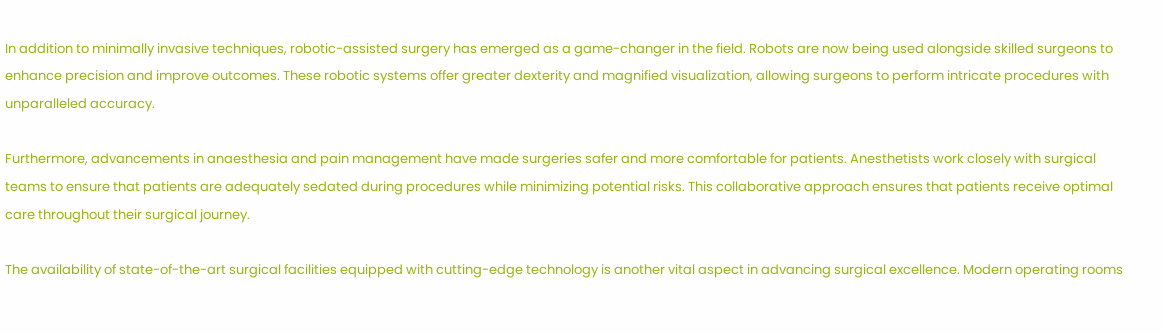In addition to minimally invasive techniques, robotic-assisted surgery has emerged as a game-changer in the field. Robots are now being used alongside skilled surgeons to enhance precision and improve outcomes. These robotic systems offer greater dexterity and magnified visualization, allowing surgeons to perform intricate procedures with unparalleled accuracy.

Furthermore, advancements in anaesthesia and pain management have made surgeries safer and more comfortable for patients. Anesthetists work closely with surgical teams to ensure that patients are adequately sedated during procedures while minimizing potential risks. This collaborative approach ensures that patients receive optimal care throughout their surgical journey.

The availability of state-of-the-art surgical facilities equipped with cutting-edge technology is another vital aspect in advancing surgical excellence. Modern operating rooms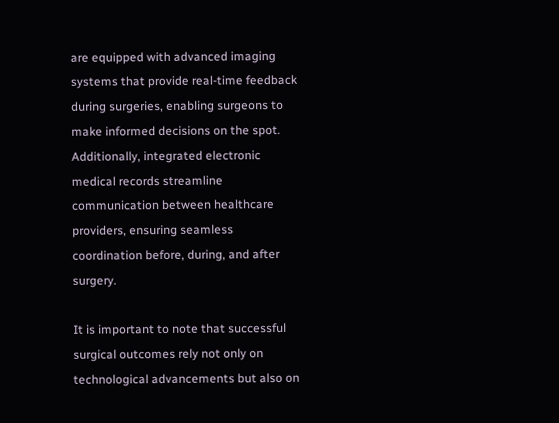are equipped with advanced imaging systems that provide real-time feedback during surgeries, enabling surgeons to make informed decisions on the spot. Additionally, integrated electronic medical records streamline communication between healthcare providers, ensuring seamless coordination before, during, and after surgery.

It is important to note that successful surgical outcomes rely not only on technological advancements but also on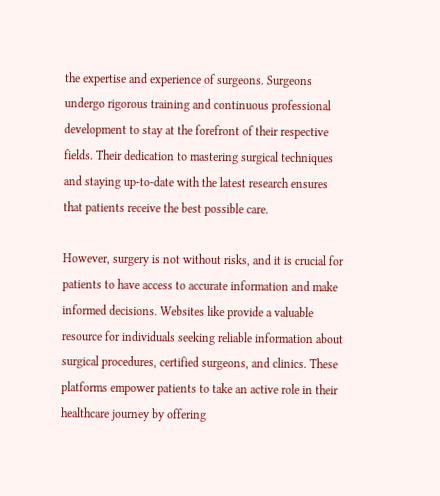the expertise and experience of surgeons. Surgeons undergo rigorous training and continuous professional development to stay at the forefront of their respective fields. Their dedication to mastering surgical techniques and staying up-to-date with the latest research ensures that patients receive the best possible care.

However, surgery is not without risks, and it is crucial for patients to have access to accurate information and make informed decisions. Websites like provide a valuable resource for individuals seeking reliable information about surgical procedures, certified surgeons, and clinics. These platforms empower patients to take an active role in their healthcare journey by offering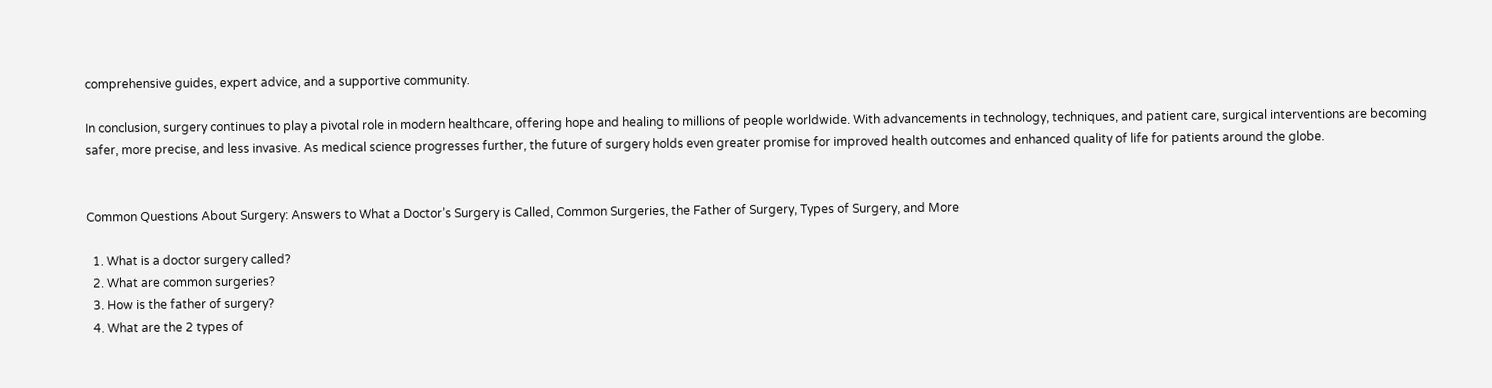comprehensive guides, expert advice, and a supportive community.

In conclusion, surgery continues to play a pivotal role in modern healthcare, offering hope and healing to millions of people worldwide. With advancements in technology, techniques, and patient care, surgical interventions are becoming safer, more precise, and less invasive. As medical science progresses further, the future of surgery holds even greater promise for improved health outcomes and enhanced quality of life for patients around the globe.


Common Questions About Surgery: Answers to What a Doctor’s Surgery is Called, Common Surgeries, the Father of Surgery, Types of Surgery, and More

  1. What is a doctor surgery called?
  2. What are common surgeries?
  3. How is the father of surgery?
  4. What are the 2 types of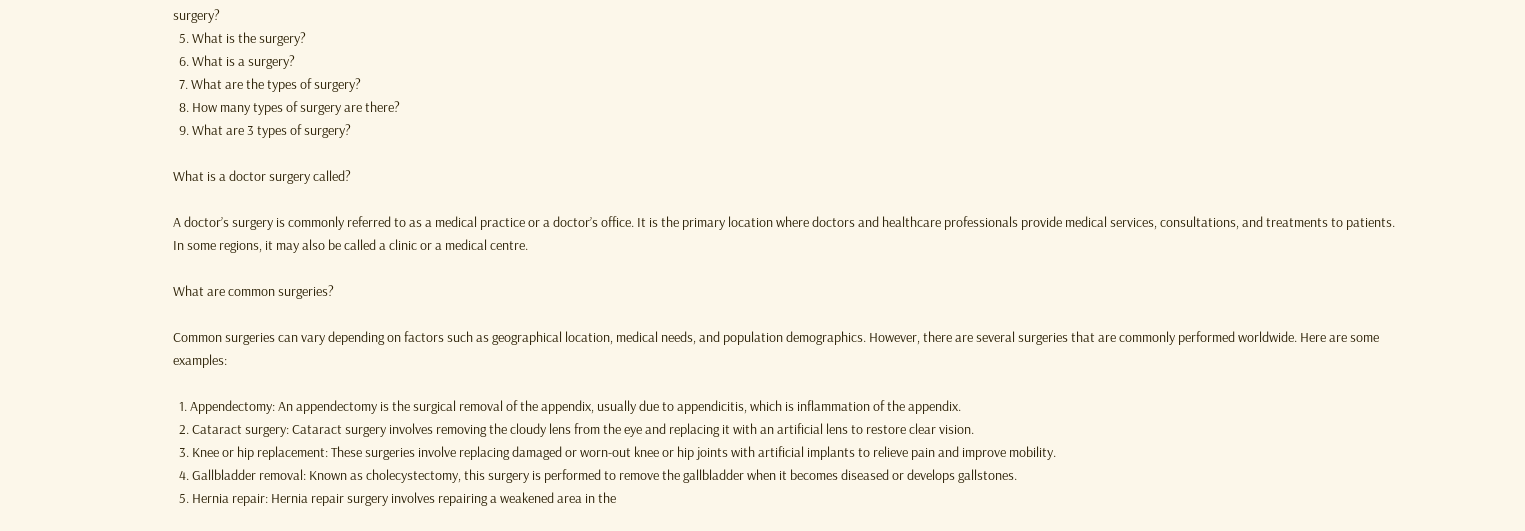surgery?
  5. What is the surgery?
  6. What is a surgery?
  7. What are the types of surgery?
  8. How many types of surgery are there?
  9. What are 3 types of surgery?

What is a doctor surgery called?

A doctor’s surgery is commonly referred to as a medical practice or a doctor’s office. It is the primary location where doctors and healthcare professionals provide medical services, consultations, and treatments to patients. In some regions, it may also be called a clinic or a medical centre.

What are common surgeries?

Common surgeries can vary depending on factors such as geographical location, medical needs, and population demographics. However, there are several surgeries that are commonly performed worldwide. Here are some examples:

  1. Appendectomy: An appendectomy is the surgical removal of the appendix, usually due to appendicitis, which is inflammation of the appendix.
  2. Cataract surgery: Cataract surgery involves removing the cloudy lens from the eye and replacing it with an artificial lens to restore clear vision.
  3. Knee or hip replacement: These surgeries involve replacing damaged or worn-out knee or hip joints with artificial implants to relieve pain and improve mobility.
  4. Gallbladder removal: Known as cholecystectomy, this surgery is performed to remove the gallbladder when it becomes diseased or develops gallstones.
  5. Hernia repair: Hernia repair surgery involves repairing a weakened area in the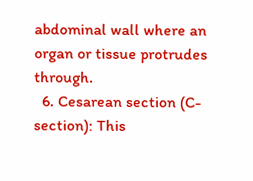abdominal wall where an organ or tissue protrudes through.
  6. Cesarean section (C-section): This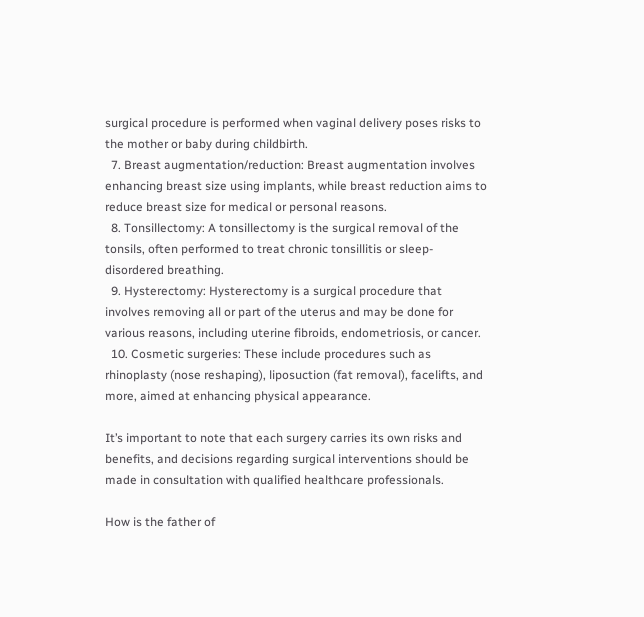surgical procedure is performed when vaginal delivery poses risks to the mother or baby during childbirth.
  7. Breast augmentation/reduction: Breast augmentation involves enhancing breast size using implants, while breast reduction aims to reduce breast size for medical or personal reasons.
  8. Tonsillectomy: A tonsillectomy is the surgical removal of the tonsils, often performed to treat chronic tonsillitis or sleep-disordered breathing.
  9. Hysterectomy: Hysterectomy is a surgical procedure that involves removing all or part of the uterus and may be done for various reasons, including uterine fibroids, endometriosis, or cancer.
  10. Cosmetic surgeries: These include procedures such as rhinoplasty (nose reshaping), liposuction (fat removal), facelifts, and more, aimed at enhancing physical appearance.

It’s important to note that each surgery carries its own risks and benefits, and decisions regarding surgical interventions should be made in consultation with qualified healthcare professionals.

How is the father of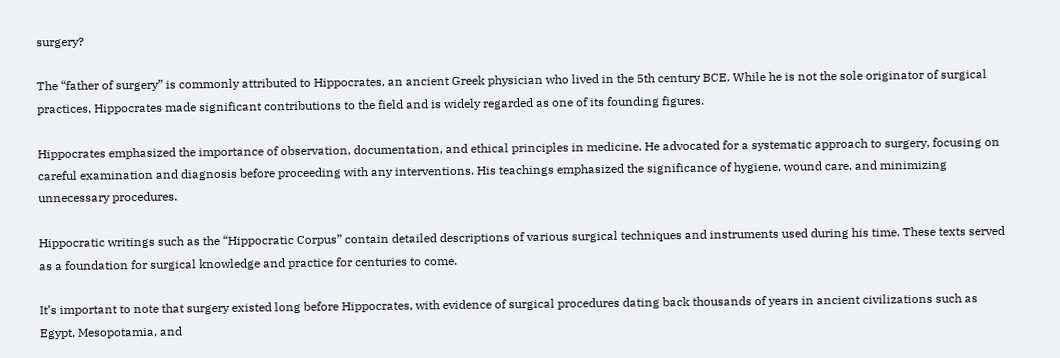surgery?

The “father of surgery” is commonly attributed to Hippocrates, an ancient Greek physician who lived in the 5th century BCE. While he is not the sole originator of surgical practices, Hippocrates made significant contributions to the field and is widely regarded as one of its founding figures.

Hippocrates emphasized the importance of observation, documentation, and ethical principles in medicine. He advocated for a systematic approach to surgery, focusing on careful examination and diagnosis before proceeding with any interventions. His teachings emphasized the significance of hygiene, wound care, and minimizing unnecessary procedures.

Hippocratic writings such as the “Hippocratic Corpus” contain detailed descriptions of various surgical techniques and instruments used during his time. These texts served as a foundation for surgical knowledge and practice for centuries to come.

It’s important to note that surgery existed long before Hippocrates, with evidence of surgical procedures dating back thousands of years in ancient civilizations such as Egypt, Mesopotamia, and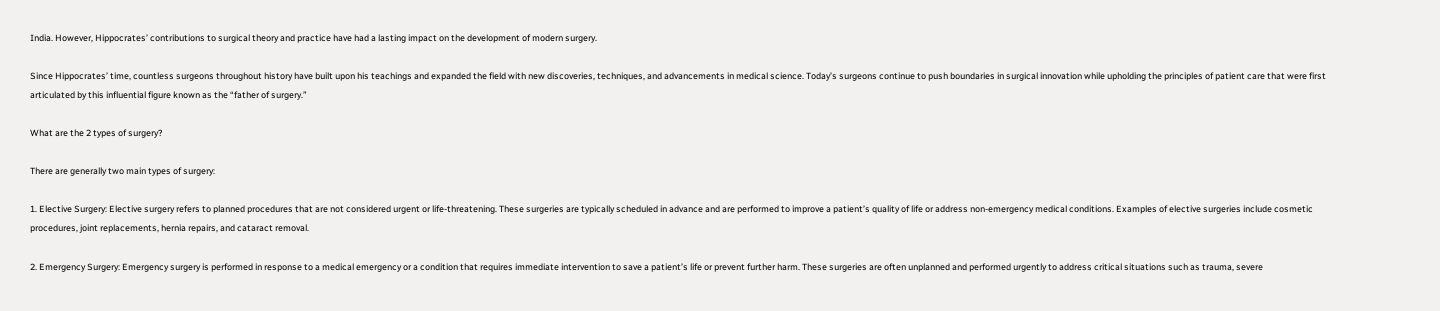India. However, Hippocrates’ contributions to surgical theory and practice have had a lasting impact on the development of modern surgery.

Since Hippocrates’ time, countless surgeons throughout history have built upon his teachings and expanded the field with new discoveries, techniques, and advancements in medical science. Today’s surgeons continue to push boundaries in surgical innovation while upholding the principles of patient care that were first articulated by this influential figure known as the “father of surgery.”

What are the 2 types of surgery?

There are generally two main types of surgery:

1. Elective Surgery: Elective surgery refers to planned procedures that are not considered urgent or life-threatening. These surgeries are typically scheduled in advance and are performed to improve a patient’s quality of life or address non-emergency medical conditions. Examples of elective surgeries include cosmetic procedures, joint replacements, hernia repairs, and cataract removal.

2. Emergency Surgery: Emergency surgery is performed in response to a medical emergency or a condition that requires immediate intervention to save a patient’s life or prevent further harm. These surgeries are often unplanned and performed urgently to address critical situations such as trauma, severe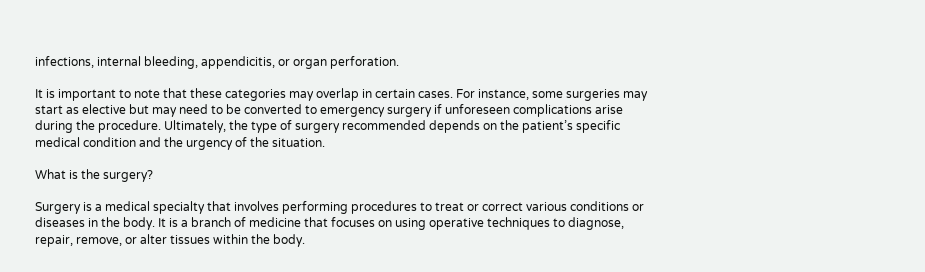infections, internal bleeding, appendicitis, or organ perforation.

It is important to note that these categories may overlap in certain cases. For instance, some surgeries may start as elective but may need to be converted to emergency surgery if unforeseen complications arise during the procedure. Ultimately, the type of surgery recommended depends on the patient’s specific medical condition and the urgency of the situation.

What is the surgery?

Surgery is a medical specialty that involves performing procedures to treat or correct various conditions or diseases in the body. It is a branch of medicine that focuses on using operative techniques to diagnose, repair, remove, or alter tissues within the body.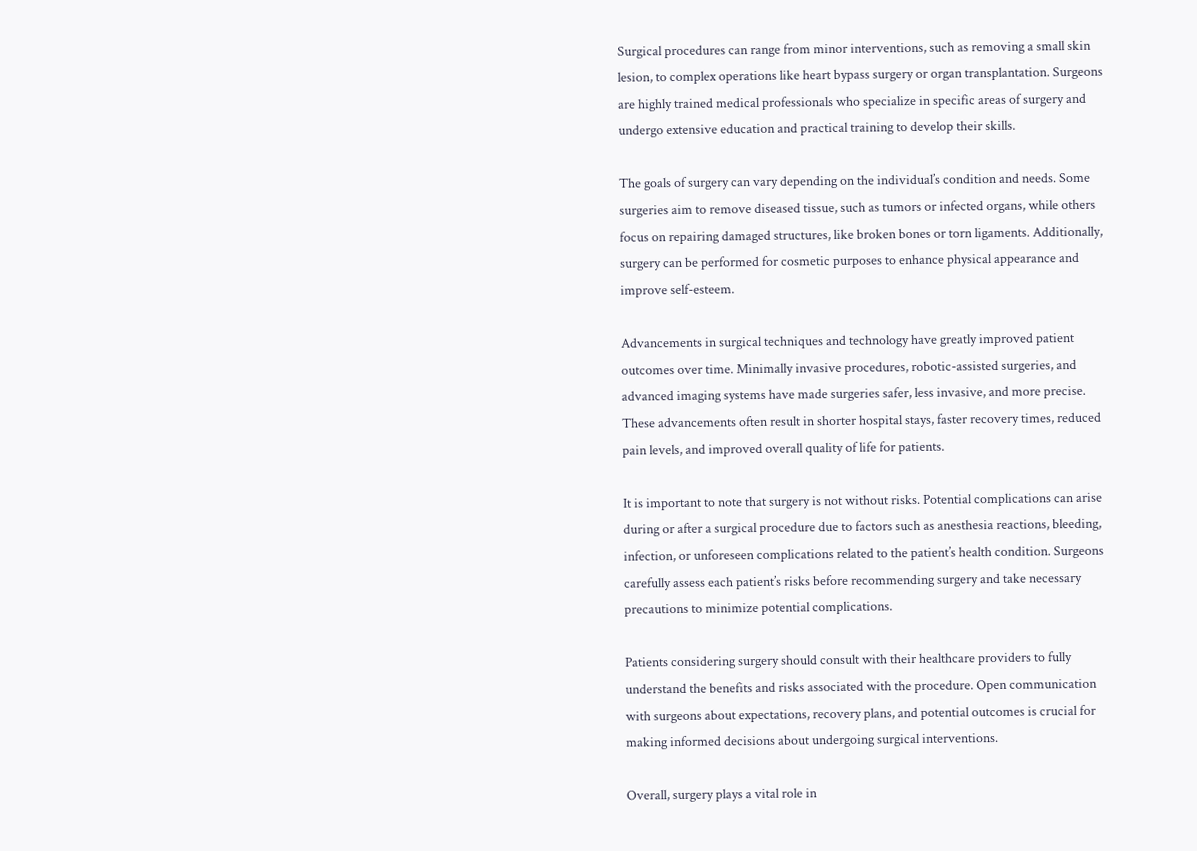Surgical procedures can range from minor interventions, such as removing a small skin lesion, to complex operations like heart bypass surgery or organ transplantation. Surgeons are highly trained medical professionals who specialize in specific areas of surgery and undergo extensive education and practical training to develop their skills.

The goals of surgery can vary depending on the individual’s condition and needs. Some surgeries aim to remove diseased tissue, such as tumors or infected organs, while others focus on repairing damaged structures, like broken bones or torn ligaments. Additionally, surgery can be performed for cosmetic purposes to enhance physical appearance and improve self-esteem.

Advancements in surgical techniques and technology have greatly improved patient outcomes over time. Minimally invasive procedures, robotic-assisted surgeries, and advanced imaging systems have made surgeries safer, less invasive, and more precise. These advancements often result in shorter hospital stays, faster recovery times, reduced pain levels, and improved overall quality of life for patients.

It is important to note that surgery is not without risks. Potential complications can arise during or after a surgical procedure due to factors such as anesthesia reactions, bleeding, infection, or unforeseen complications related to the patient’s health condition. Surgeons carefully assess each patient’s risks before recommending surgery and take necessary precautions to minimize potential complications.

Patients considering surgery should consult with their healthcare providers to fully understand the benefits and risks associated with the procedure. Open communication with surgeons about expectations, recovery plans, and potential outcomes is crucial for making informed decisions about undergoing surgical interventions.

Overall, surgery plays a vital role in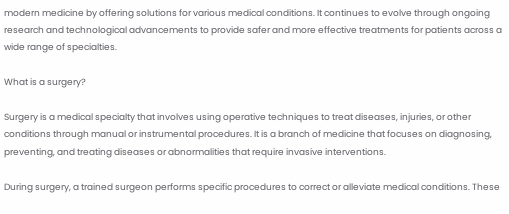modern medicine by offering solutions for various medical conditions. It continues to evolve through ongoing research and technological advancements to provide safer and more effective treatments for patients across a wide range of specialties.

What is a surgery?

Surgery is a medical specialty that involves using operative techniques to treat diseases, injuries, or other conditions through manual or instrumental procedures. It is a branch of medicine that focuses on diagnosing, preventing, and treating diseases or abnormalities that require invasive interventions.

During surgery, a trained surgeon performs specific procedures to correct or alleviate medical conditions. These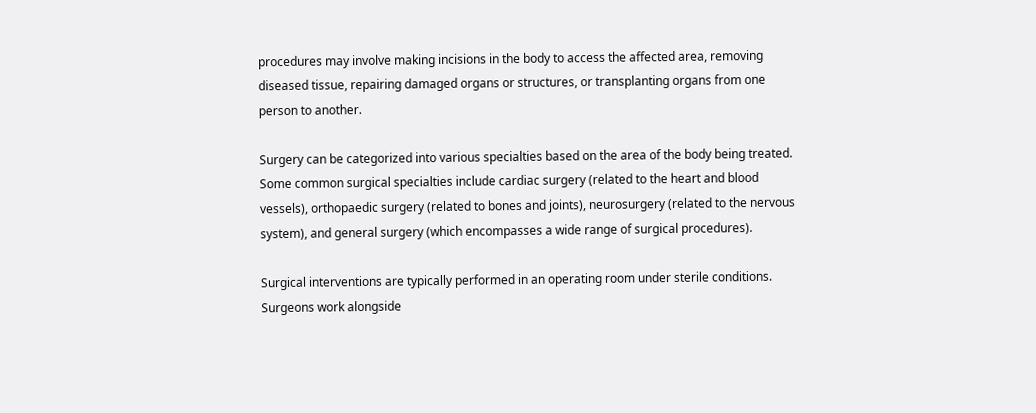procedures may involve making incisions in the body to access the affected area, removing diseased tissue, repairing damaged organs or structures, or transplanting organs from one person to another.

Surgery can be categorized into various specialties based on the area of the body being treated. Some common surgical specialties include cardiac surgery (related to the heart and blood vessels), orthopaedic surgery (related to bones and joints), neurosurgery (related to the nervous system), and general surgery (which encompasses a wide range of surgical procedures).

Surgical interventions are typically performed in an operating room under sterile conditions. Surgeons work alongside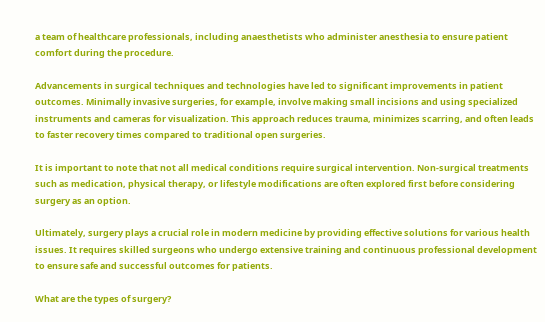a team of healthcare professionals, including anaesthetists who administer anesthesia to ensure patient comfort during the procedure.

Advancements in surgical techniques and technologies have led to significant improvements in patient outcomes. Minimally invasive surgeries, for example, involve making small incisions and using specialized instruments and cameras for visualization. This approach reduces trauma, minimizes scarring, and often leads to faster recovery times compared to traditional open surgeries.

It is important to note that not all medical conditions require surgical intervention. Non-surgical treatments such as medication, physical therapy, or lifestyle modifications are often explored first before considering surgery as an option.

Ultimately, surgery plays a crucial role in modern medicine by providing effective solutions for various health issues. It requires skilled surgeons who undergo extensive training and continuous professional development to ensure safe and successful outcomes for patients.

What are the types of surgery?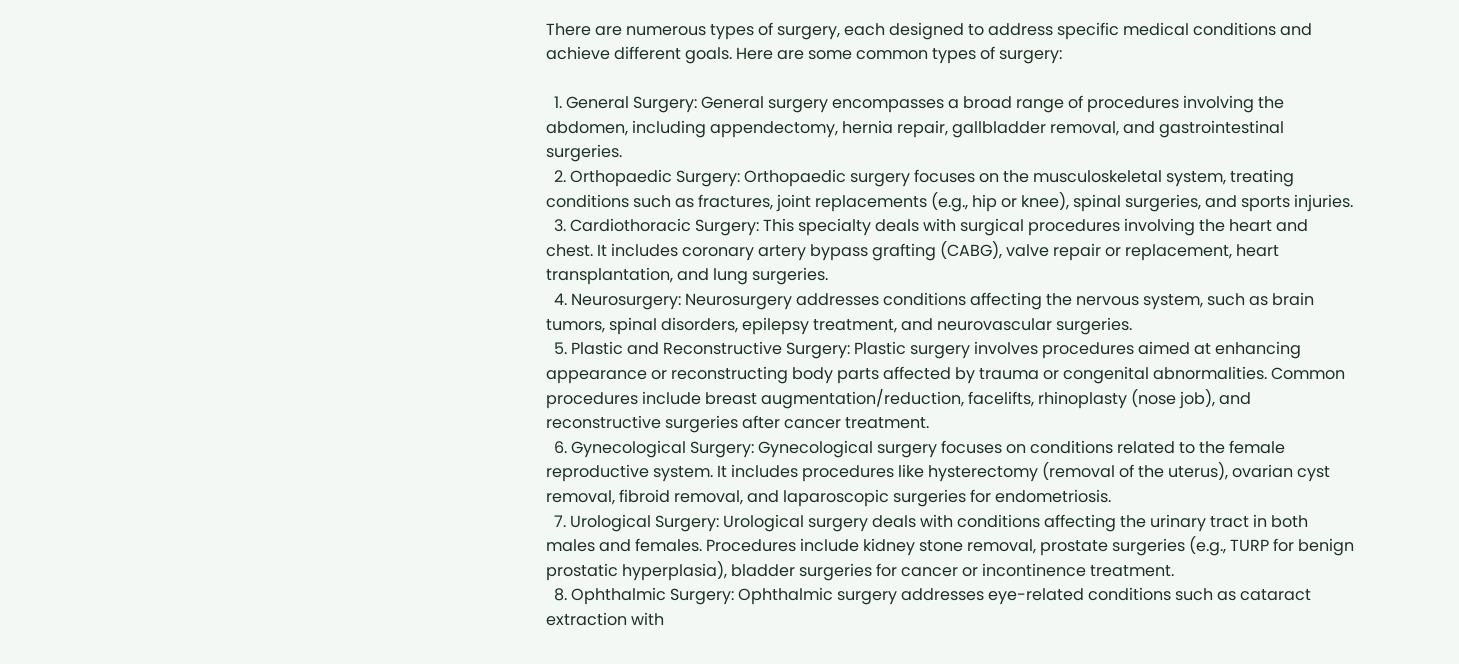There are numerous types of surgery, each designed to address specific medical conditions and achieve different goals. Here are some common types of surgery:

  1. General Surgery: General surgery encompasses a broad range of procedures involving the abdomen, including appendectomy, hernia repair, gallbladder removal, and gastrointestinal surgeries.
  2. Orthopaedic Surgery: Orthopaedic surgery focuses on the musculoskeletal system, treating conditions such as fractures, joint replacements (e.g., hip or knee), spinal surgeries, and sports injuries.
  3. Cardiothoracic Surgery: This specialty deals with surgical procedures involving the heart and chest. It includes coronary artery bypass grafting (CABG), valve repair or replacement, heart transplantation, and lung surgeries.
  4. Neurosurgery: Neurosurgery addresses conditions affecting the nervous system, such as brain tumors, spinal disorders, epilepsy treatment, and neurovascular surgeries.
  5. Plastic and Reconstructive Surgery: Plastic surgery involves procedures aimed at enhancing appearance or reconstructing body parts affected by trauma or congenital abnormalities. Common procedures include breast augmentation/reduction, facelifts, rhinoplasty (nose job), and reconstructive surgeries after cancer treatment.
  6. Gynecological Surgery: Gynecological surgery focuses on conditions related to the female reproductive system. It includes procedures like hysterectomy (removal of the uterus), ovarian cyst removal, fibroid removal, and laparoscopic surgeries for endometriosis.
  7. Urological Surgery: Urological surgery deals with conditions affecting the urinary tract in both males and females. Procedures include kidney stone removal, prostate surgeries (e.g., TURP for benign prostatic hyperplasia), bladder surgeries for cancer or incontinence treatment.
  8. Ophthalmic Surgery: Ophthalmic surgery addresses eye-related conditions such as cataract extraction with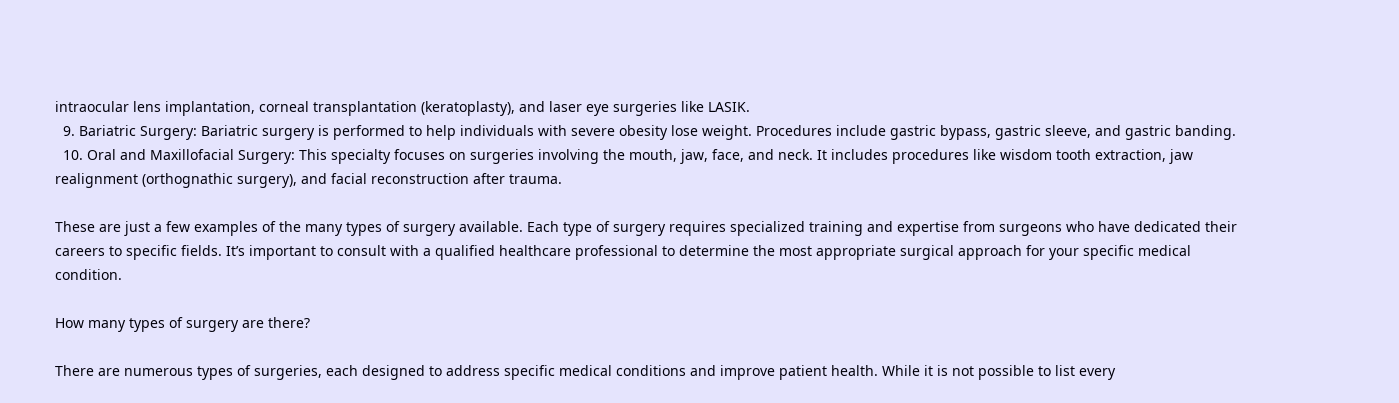intraocular lens implantation, corneal transplantation (keratoplasty), and laser eye surgeries like LASIK.
  9. Bariatric Surgery: Bariatric surgery is performed to help individuals with severe obesity lose weight. Procedures include gastric bypass, gastric sleeve, and gastric banding.
  10. Oral and Maxillofacial Surgery: This specialty focuses on surgeries involving the mouth, jaw, face, and neck. It includes procedures like wisdom tooth extraction, jaw realignment (orthognathic surgery), and facial reconstruction after trauma.

These are just a few examples of the many types of surgery available. Each type of surgery requires specialized training and expertise from surgeons who have dedicated their careers to specific fields. It’s important to consult with a qualified healthcare professional to determine the most appropriate surgical approach for your specific medical condition.

How many types of surgery are there?

There are numerous types of surgeries, each designed to address specific medical conditions and improve patient health. While it is not possible to list every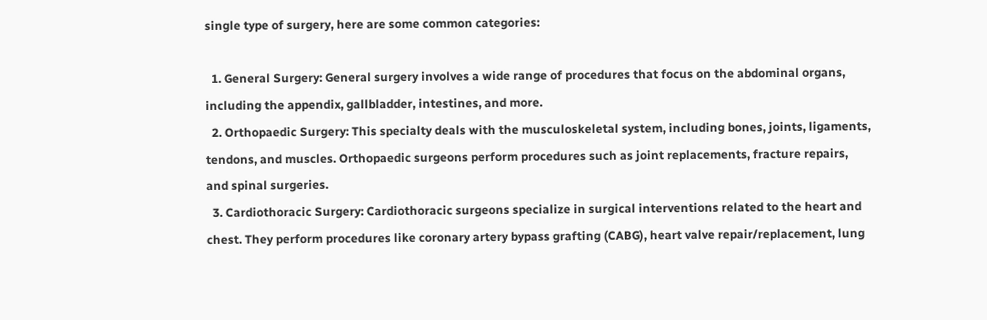single type of surgery, here are some common categories:

  1. General Surgery: General surgery involves a wide range of procedures that focus on the abdominal organs, including the appendix, gallbladder, intestines, and more.
  2. Orthopaedic Surgery: This specialty deals with the musculoskeletal system, including bones, joints, ligaments, tendons, and muscles. Orthopaedic surgeons perform procedures such as joint replacements, fracture repairs, and spinal surgeries.
  3. Cardiothoracic Surgery: Cardiothoracic surgeons specialize in surgical interventions related to the heart and chest. They perform procedures like coronary artery bypass grafting (CABG), heart valve repair/replacement, lung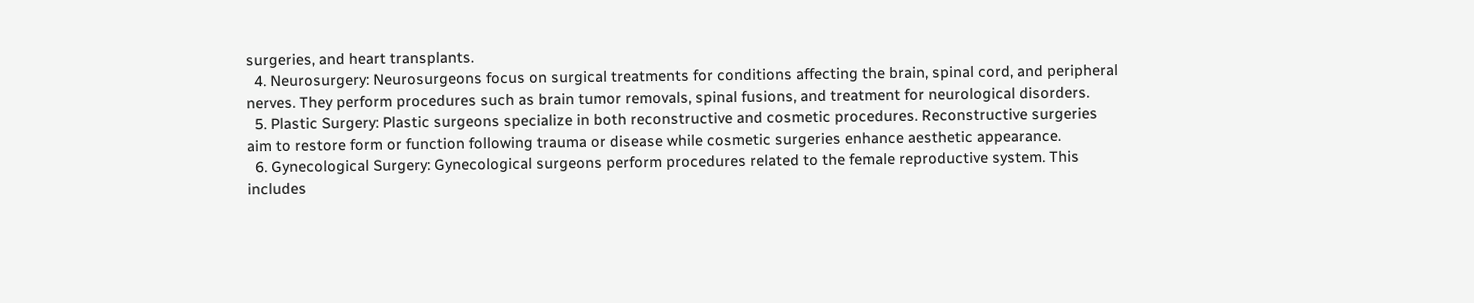surgeries, and heart transplants.
  4. Neurosurgery: Neurosurgeons focus on surgical treatments for conditions affecting the brain, spinal cord, and peripheral nerves. They perform procedures such as brain tumor removals, spinal fusions, and treatment for neurological disorders.
  5. Plastic Surgery: Plastic surgeons specialize in both reconstructive and cosmetic procedures. Reconstructive surgeries aim to restore form or function following trauma or disease while cosmetic surgeries enhance aesthetic appearance.
  6. Gynecological Surgery: Gynecological surgeons perform procedures related to the female reproductive system. This includes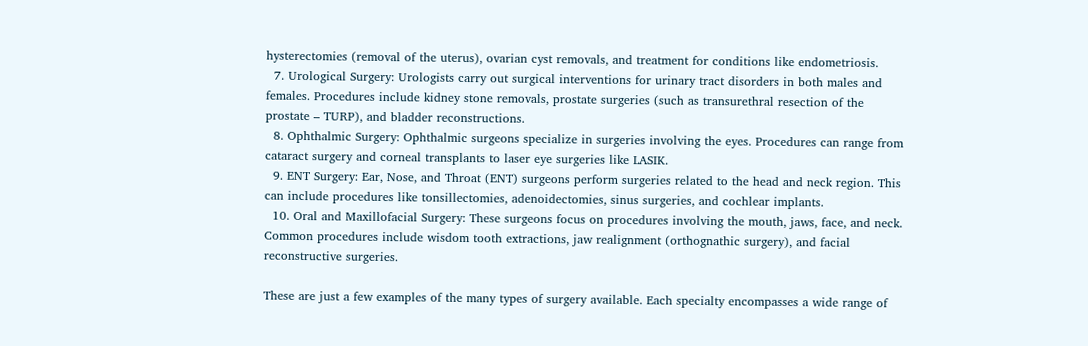hysterectomies (removal of the uterus), ovarian cyst removals, and treatment for conditions like endometriosis.
  7. Urological Surgery: Urologists carry out surgical interventions for urinary tract disorders in both males and females. Procedures include kidney stone removals, prostate surgeries (such as transurethral resection of the prostate – TURP), and bladder reconstructions.
  8. Ophthalmic Surgery: Ophthalmic surgeons specialize in surgeries involving the eyes. Procedures can range from cataract surgery and corneal transplants to laser eye surgeries like LASIK.
  9. ENT Surgery: Ear, Nose, and Throat (ENT) surgeons perform surgeries related to the head and neck region. This can include procedures like tonsillectomies, adenoidectomies, sinus surgeries, and cochlear implants.
  10. Oral and Maxillofacial Surgery: These surgeons focus on procedures involving the mouth, jaws, face, and neck. Common procedures include wisdom tooth extractions, jaw realignment (orthognathic surgery), and facial reconstructive surgeries.

These are just a few examples of the many types of surgery available. Each specialty encompasses a wide range of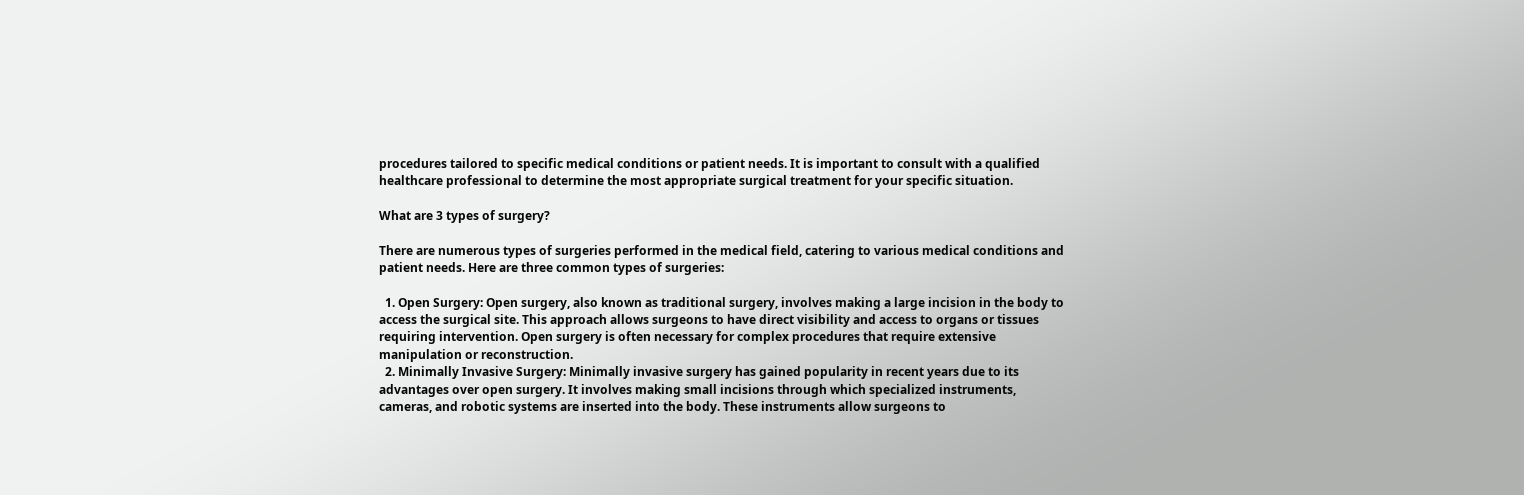procedures tailored to specific medical conditions or patient needs. It is important to consult with a qualified healthcare professional to determine the most appropriate surgical treatment for your specific situation.

What are 3 types of surgery?

There are numerous types of surgeries performed in the medical field, catering to various medical conditions and patient needs. Here are three common types of surgeries:

  1. Open Surgery: Open surgery, also known as traditional surgery, involves making a large incision in the body to access the surgical site. This approach allows surgeons to have direct visibility and access to organs or tissues requiring intervention. Open surgery is often necessary for complex procedures that require extensive manipulation or reconstruction.
  2. Minimally Invasive Surgery: Minimally invasive surgery has gained popularity in recent years due to its advantages over open surgery. It involves making small incisions through which specialized instruments, cameras, and robotic systems are inserted into the body. These instruments allow surgeons to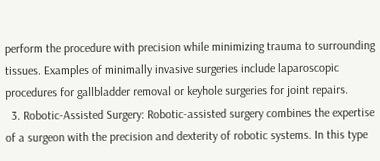perform the procedure with precision while minimizing trauma to surrounding tissues. Examples of minimally invasive surgeries include laparoscopic procedures for gallbladder removal or keyhole surgeries for joint repairs.
  3. Robotic-Assisted Surgery: Robotic-assisted surgery combines the expertise of a surgeon with the precision and dexterity of robotic systems. In this type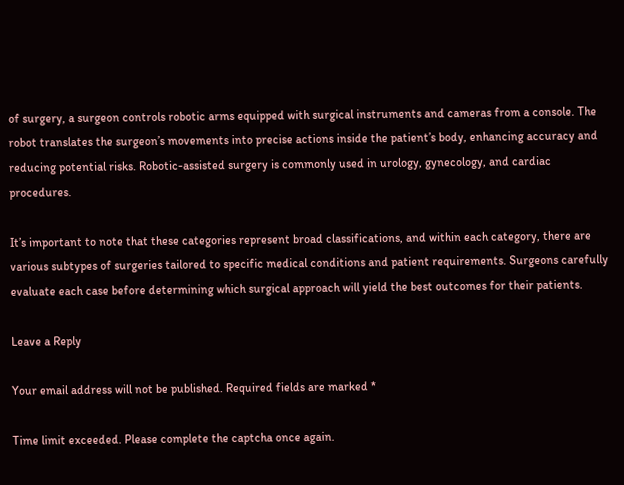of surgery, a surgeon controls robotic arms equipped with surgical instruments and cameras from a console. The robot translates the surgeon’s movements into precise actions inside the patient’s body, enhancing accuracy and reducing potential risks. Robotic-assisted surgery is commonly used in urology, gynecology, and cardiac procedures.

It’s important to note that these categories represent broad classifications, and within each category, there are various subtypes of surgeries tailored to specific medical conditions and patient requirements. Surgeons carefully evaluate each case before determining which surgical approach will yield the best outcomes for their patients.

Leave a Reply

Your email address will not be published. Required fields are marked *

Time limit exceeded. Please complete the captcha once again.